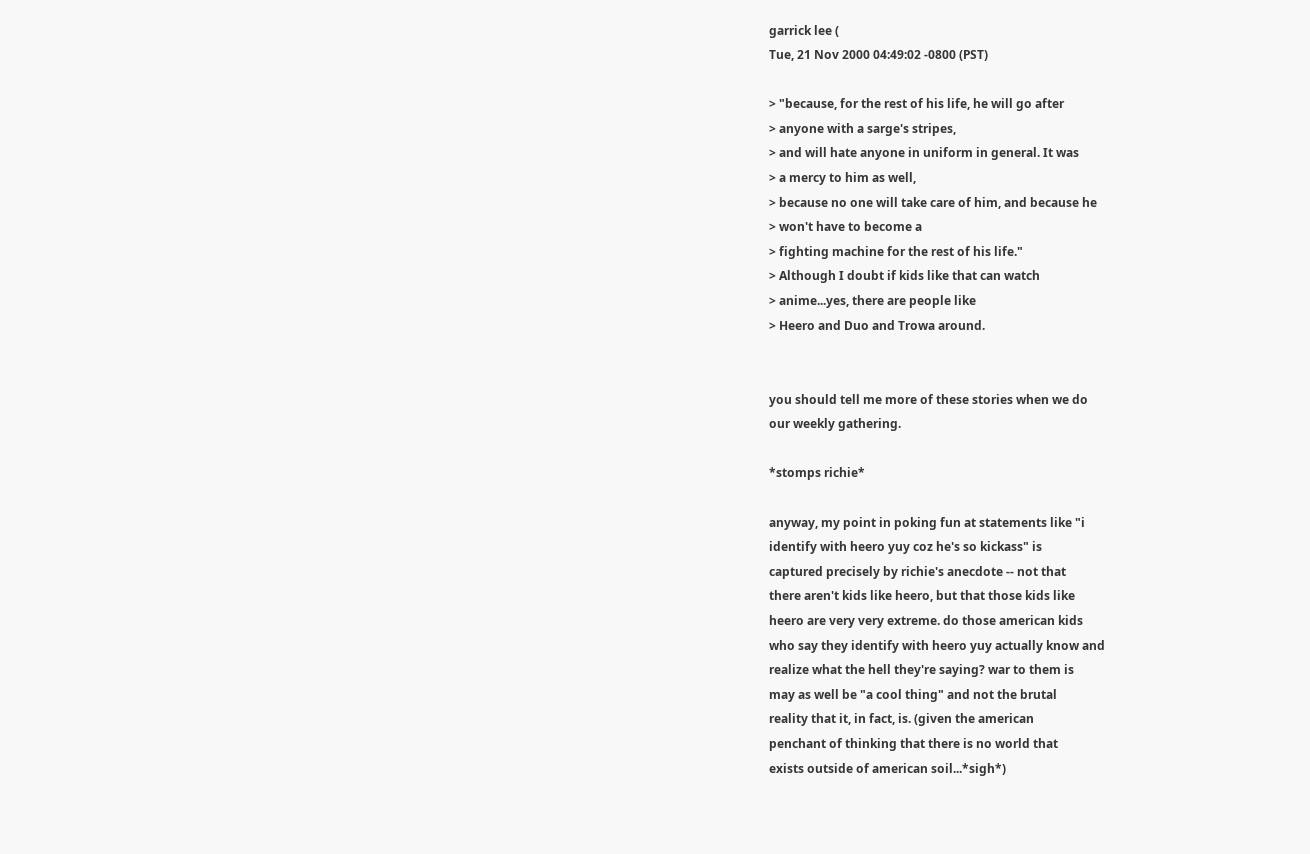garrick lee (
Tue, 21 Nov 2000 04:49:02 -0800 (PST)

> "because, for the rest of his life, he will go after
> anyone with a sarge's stripes,
> and will hate anyone in uniform in general. It was
> a mercy to him as well,
> because no one will take care of him, and because he
> won't have to become a
> fighting machine for the rest of his life."
> Although I doubt if kids like that can watch
> anime...yes, there are people like
> Heero and Duo and Trowa around.


you should tell me more of these stories when we do
our weekly gathering.

*stomps richie*

anyway, my point in poking fun at statements like "i
identify with heero yuy coz he's so kickass" is
captured precisely by richie's anecdote -- not that
there aren't kids like heero, but that those kids like
heero are very very extreme. do those american kids
who say they identify with heero yuy actually know and
realize what the hell they're saying? war to them is
may as well be "a cool thing" and not the brutal
reality that it, in fact, is. (given the american
penchant of thinking that there is no world that
exists outside of american soil...*sigh*)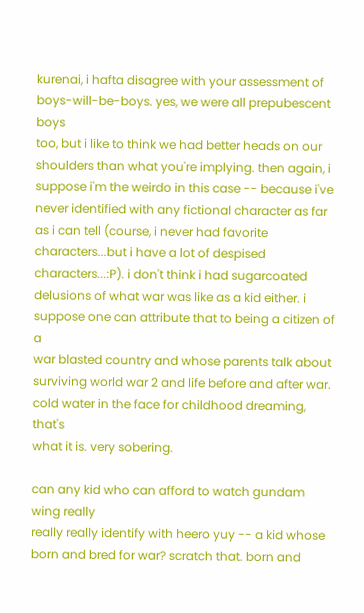kurenai, i hafta disagree with your assessment of
boys-will-be-boys. yes, we were all prepubescent boys
too, but i like to think we had better heads on our
shoulders than what you're implying. then again, i
suppose i'm the weirdo in this case -- because i've
never identified with any fictional character as far
as i can tell (course, i never had favorite
characters...but i have a lot of despised
characters...:P). i don't think i had sugarcoated
delusions of what war was like as a kid either. i
suppose one can attribute that to being a citizen of a
war blasted country and whose parents talk about
surviving world war 2 and life before and after war.
cold water in the face for childhood dreaming, that's
what it is. very sobering.

can any kid who can afford to watch gundam wing really
really really identify with heero yuy -- a kid whose
born and bred for war? scratch that. born and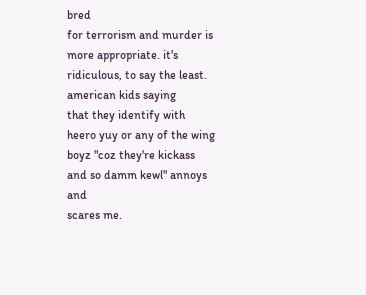bred
for terrorism and murder is more appropriate. it's
ridiculous, to say the least. american kids saying
that they identify with heero yuy or any of the wing
boyz "coz they're kickass and so damm kewl" annoys and
scares me.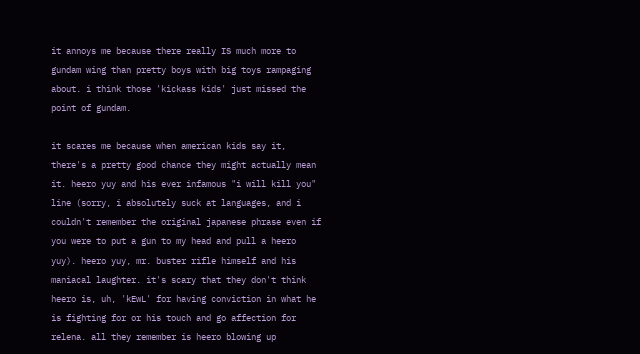it annoys me because there really IS much more to
gundam wing than pretty boys with big toys rampaging
about. i think those 'kickass kids' just missed the
point of gundam.

it scares me because when american kids say it,
there's a pretty good chance they might actually mean
it. heero yuy and his ever infamous "i will kill you"
line (sorry, i absolutely suck at languages, and i
couldn't remember the original japanese phrase even if
you were to put a gun to my head and pull a heero
yuy). heero yuy, mr. buster rifle himself and his
maniacal laughter. it's scary that they don't think
heero is, uh, 'kEwL' for having conviction in what he
is fighting for or his touch and go affection for
relena. all they remember is heero blowing up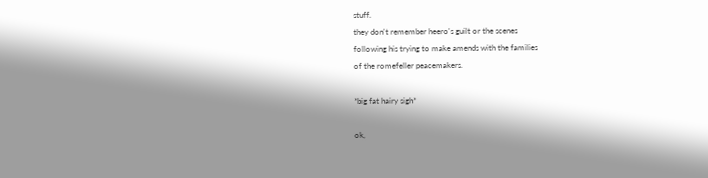stuff.
they don't remember heero's guilt or the scenes
following his trying to make amends with the families
of the romefeller peacemakers.

*big fat hairy sigh*

ok,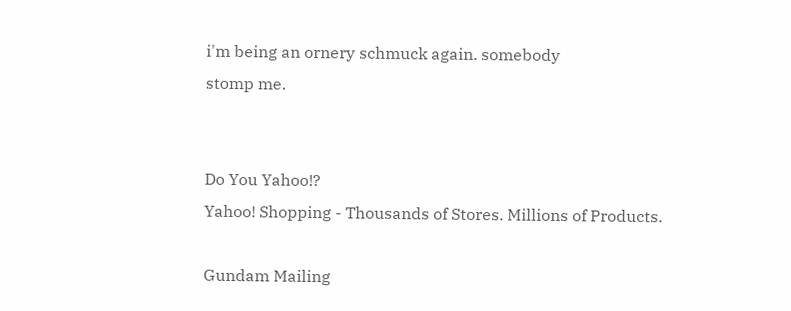i'm being an ornery schmuck again. somebody
stomp me.


Do You Yahoo!?
Yahoo! Shopping - Thousands of Stores. Millions of Products.

Gundam Mailing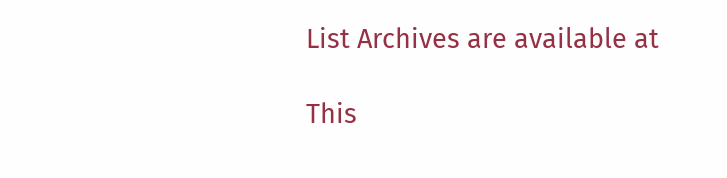List Archives are available at

This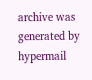archive was generated by hypermail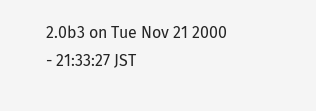2.0b3 on Tue Nov 21 2000 - 21:33:27 JST